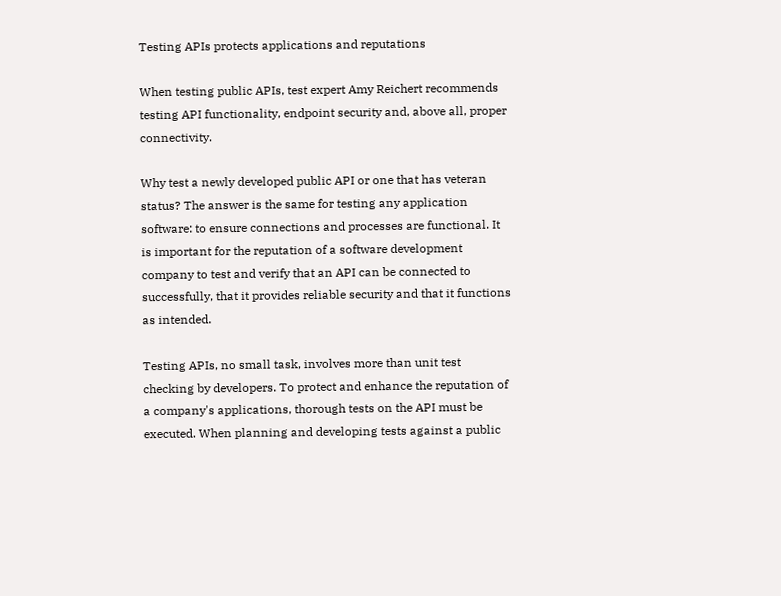Testing APIs protects applications and reputations

When testing public APIs, test expert Amy Reichert recommends testing API functionality, endpoint security and, above all, proper connectivity.

Why test a newly developed public API or one that has veteran status? The answer is the same for testing any application software: to ensure connections and processes are functional. It is important for the reputation of a software development company to test and verify that an API can be connected to successfully, that it provides reliable security and that it functions as intended.

Testing APIs, no small task, involves more than unit test checking by developers. To protect and enhance the reputation of a company's applications, thorough tests on the API must be executed. When planning and developing tests against a public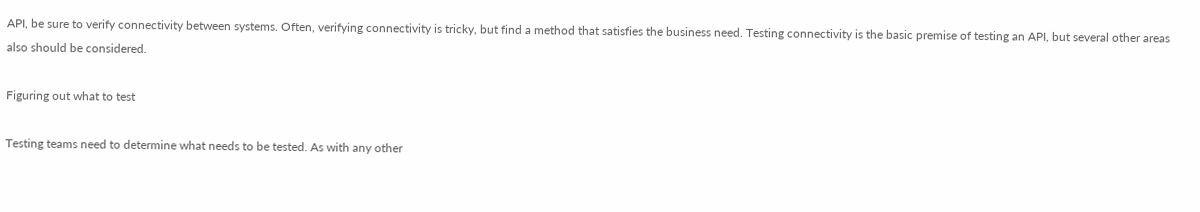API, be sure to verify connectivity between systems. Often, verifying connectivity is tricky, but find a method that satisfies the business need. Testing connectivity is the basic premise of testing an API, but several other areas also should be considered.

Figuring out what to test

Testing teams need to determine what needs to be tested. As with any other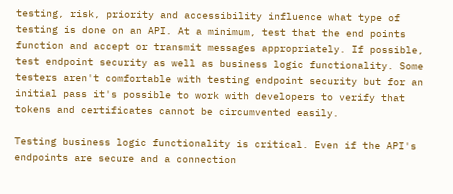testing, risk, priority and accessibility influence what type of testing is done on an API. At a minimum, test that the end points function and accept or transmit messages appropriately. If possible, test endpoint security as well as business logic functionality. Some testers aren't comfortable with testing endpoint security but for an initial pass it's possible to work with developers to verify that tokens and certificates cannot be circumvented easily.

Testing business logic functionality is critical. Even if the API's endpoints are secure and a connection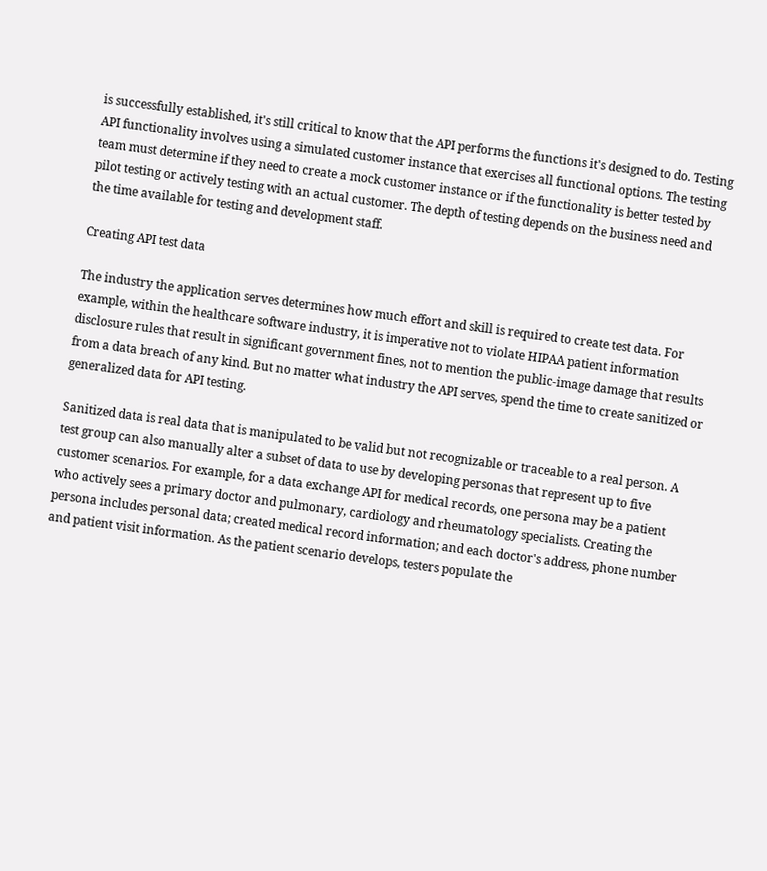is successfully established, it's still critical to know that the API performs the functions it's designed to do. Testing API functionality involves using a simulated customer instance that exercises all functional options. The testing team must determine if they need to create a mock customer instance or if the functionality is better tested by pilot testing or actively testing with an actual customer. The depth of testing depends on the business need and the time available for testing and development staff.

Creating API test data

The industry the application serves determines how much effort and skill is required to create test data. For example, within the healthcare software industry, it is imperative not to violate HIPAA patient information disclosure rules that result in significant government fines, not to mention the public-image damage that results from a data breach of any kind. But no matter what industry the API serves, spend the time to create sanitized or generalized data for API testing.

Sanitized data is real data that is manipulated to be valid but not recognizable or traceable to a real person. A test group can also manually alter a subset of data to use by developing personas that represent up to five customer scenarios. For example, for a data exchange API for medical records, one persona may be a patient who actively sees a primary doctor and pulmonary, cardiology and rheumatology specialists. Creating the persona includes personal data; created medical record information; and each doctor's address, phone number and patient visit information. As the patient scenario develops, testers populate the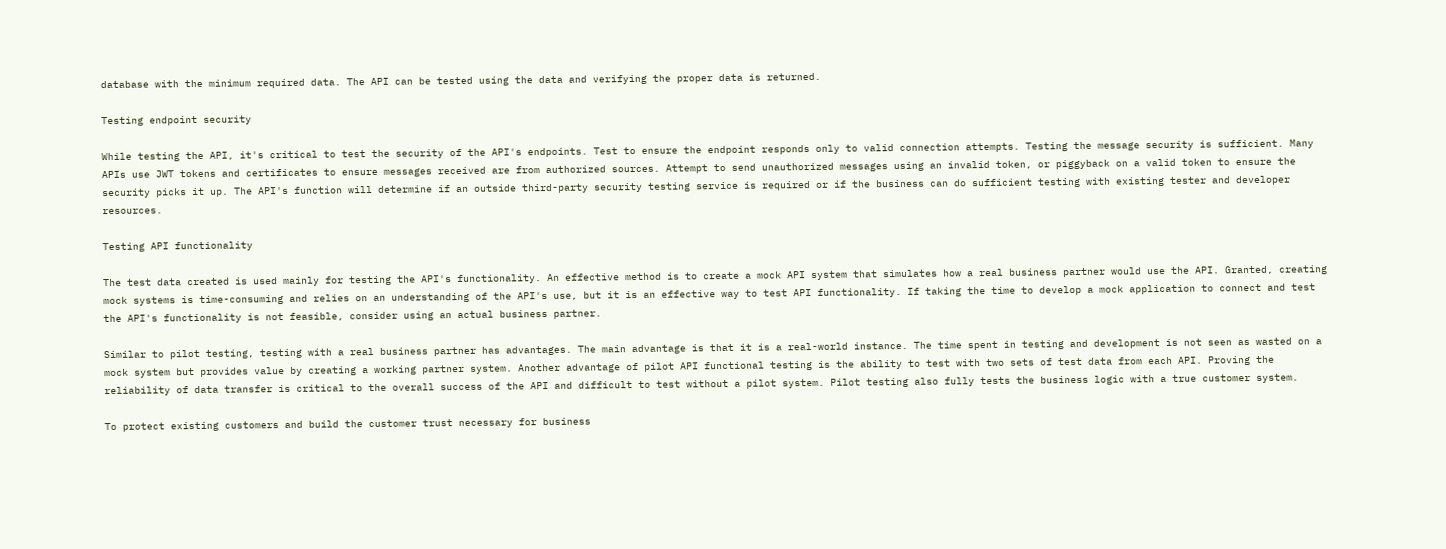database with the minimum required data. The API can be tested using the data and verifying the proper data is returned.

Testing endpoint security

While testing the API, it's critical to test the security of the API's endpoints. Test to ensure the endpoint responds only to valid connection attempts. Testing the message security is sufficient. Many APIs use JWT tokens and certificates to ensure messages received are from authorized sources. Attempt to send unauthorized messages using an invalid token, or piggyback on a valid token to ensure the security picks it up. The API's function will determine if an outside third-party security testing service is required or if the business can do sufficient testing with existing tester and developer resources.

Testing API functionality

The test data created is used mainly for testing the API's functionality. An effective method is to create a mock API system that simulates how a real business partner would use the API. Granted, creating mock systems is time-consuming and relies on an understanding of the API's use, but it is an effective way to test API functionality. If taking the time to develop a mock application to connect and test the API's functionality is not feasible, consider using an actual business partner.

Similar to pilot testing, testing with a real business partner has advantages. The main advantage is that it is a real-world instance. The time spent in testing and development is not seen as wasted on a mock system but provides value by creating a working partner system. Another advantage of pilot API functional testing is the ability to test with two sets of test data from each API. Proving the reliability of data transfer is critical to the overall success of the API and difficult to test without a pilot system. Pilot testing also fully tests the business logic with a true customer system.

To protect existing customers and build the customer trust necessary for business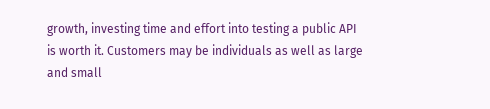growth, investing time and effort into testing a public API is worth it. Customers may be individuals as well as large and small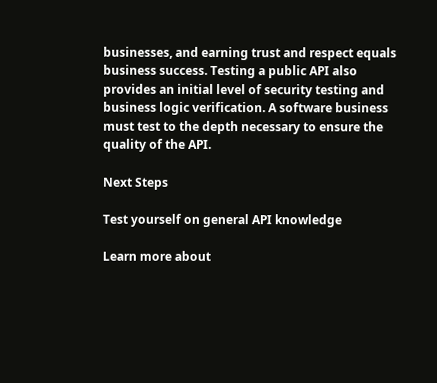businesses, and earning trust and respect equals business success. Testing a public API also provides an initial level of security testing and business logic verification. A software business must test to the depth necessary to ensure the quality of the API.

Next Steps

Test yourself on general API knowledge

Learn more about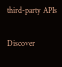third-party APIs

Discover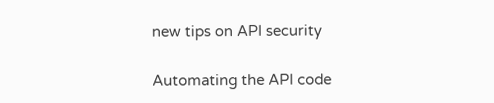new tips on API security

Automating the API code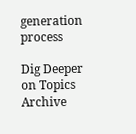generation process

Dig Deeper on Topics Archive